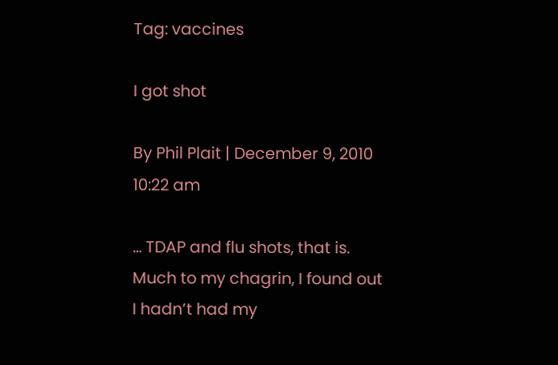Tag: vaccines

I got shot

By Phil Plait | December 9, 2010 10:22 am

… TDAP and flu shots, that is. Much to my chagrin, I found out I hadn’t had my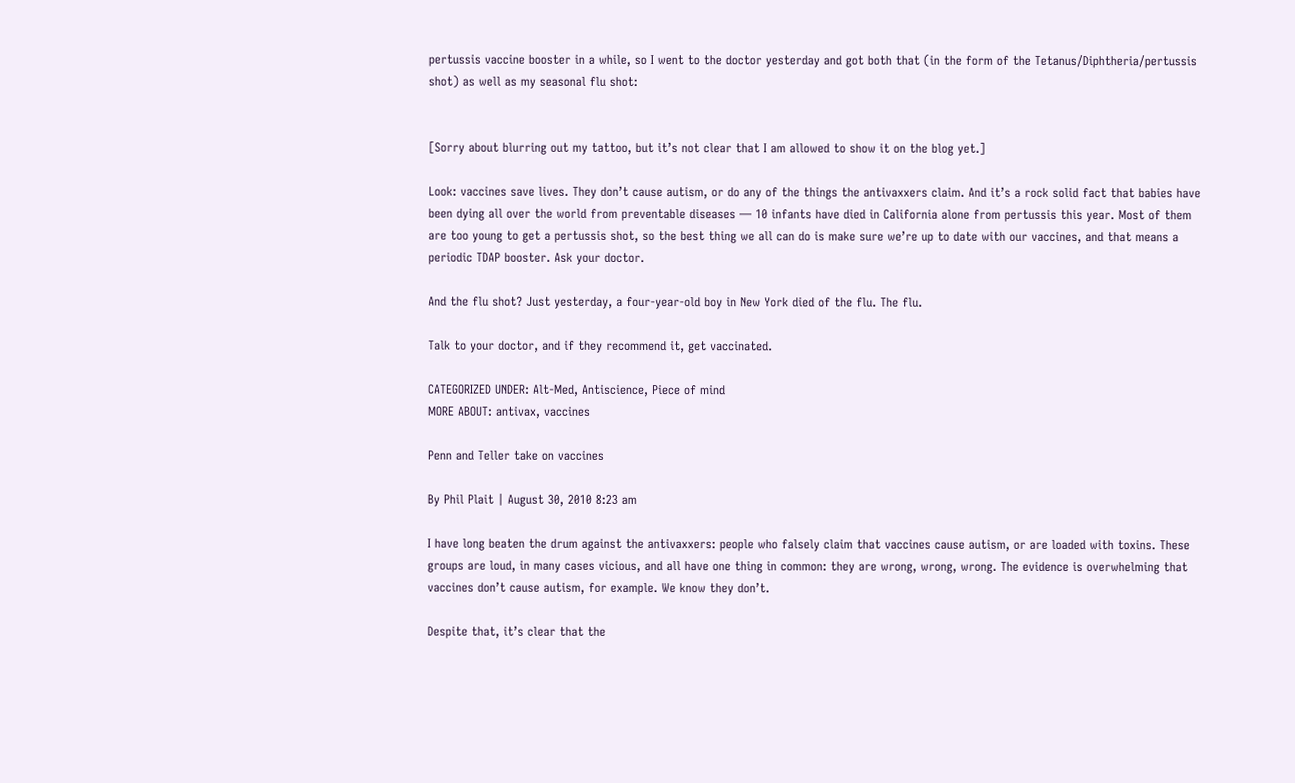pertussis vaccine booster in a while, so I went to the doctor yesterday and got both that (in the form of the Tetanus/Diphtheria/pertussis shot) as well as my seasonal flu shot:


[Sorry about blurring out my tattoo, but it’s not clear that I am allowed to show it on the blog yet.]

Look: vaccines save lives. They don’t cause autism, or do any of the things the antivaxxers claim. And it’s a rock solid fact that babies have been dying all over the world from preventable diseases — 10 infants have died in California alone from pertussis this year. Most of them are too young to get a pertussis shot, so the best thing we all can do is make sure we’re up to date with our vaccines, and that means a periodic TDAP booster. Ask your doctor.

And the flu shot? Just yesterday, a four-year-old boy in New York died of the flu. The flu.

Talk to your doctor, and if they recommend it, get vaccinated.

CATEGORIZED UNDER: Alt-Med, Antiscience, Piece of mind
MORE ABOUT: antivax, vaccines

Penn and Teller take on vaccines

By Phil Plait | August 30, 2010 8:23 am

I have long beaten the drum against the antivaxxers: people who falsely claim that vaccines cause autism, or are loaded with toxins. These groups are loud, in many cases vicious, and all have one thing in common: they are wrong, wrong, wrong. The evidence is overwhelming that vaccines don’t cause autism, for example. We know they don’t.

Despite that, it’s clear that the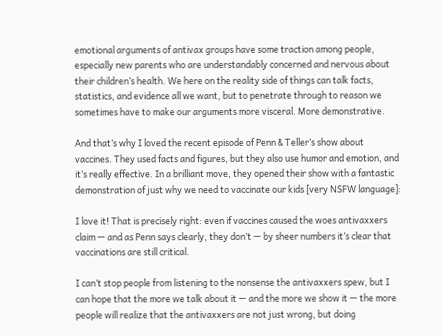emotional arguments of antivax groups have some traction among people, especially new parents who are understandably concerned and nervous about their children’s health. We here on the reality side of things can talk facts, statistics, and evidence all we want, but to penetrate through to reason we sometimes have to make our arguments more visceral. More demonstrative.

And that’s why I loved the recent episode of Penn & Teller’s show about vaccines. They used facts and figures, but they also use humor and emotion, and it’s really effective. In a brilliant move, they opened their show with a fantastic demonstration of just why we need to vaccinate our kids [very NSFW language]:

I love it! That is precisely right: even if vaccines caused the woes antivaxxers claim — and as Penn says clearly, they don’t — by sheer numbers it’s clear that vaccinations are still critical.

I can’t stop people from listening to the nonsense the antivaxxers spew, but I can hope that the more we talk about it — and the more we show it — the more people will realize that the antivaxxers are not just wrong, but doing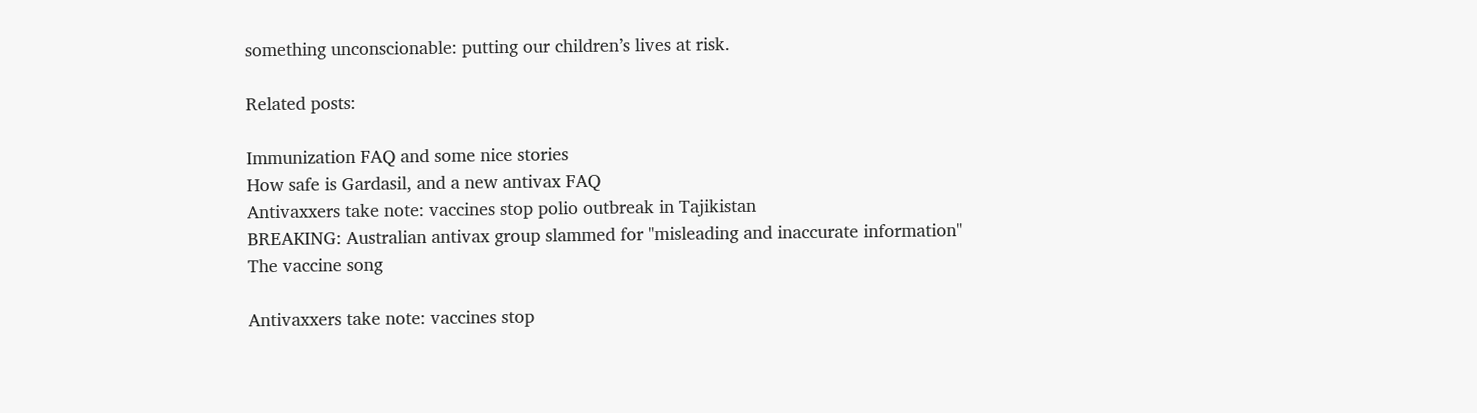something unconscionable: putting our children’s lives at risk.

Related posts:

Immunization FAQ and some nice stories
How safe is Gardasil, and a new antivax FAQ
Antivaxxers take note: vaccines stop polio outbreak in Tajikistan
BREAKING: Australian antivax group slammed for "misleading and inaccurate information"
The vaccine song

Antivaxxers take note: vaccines stop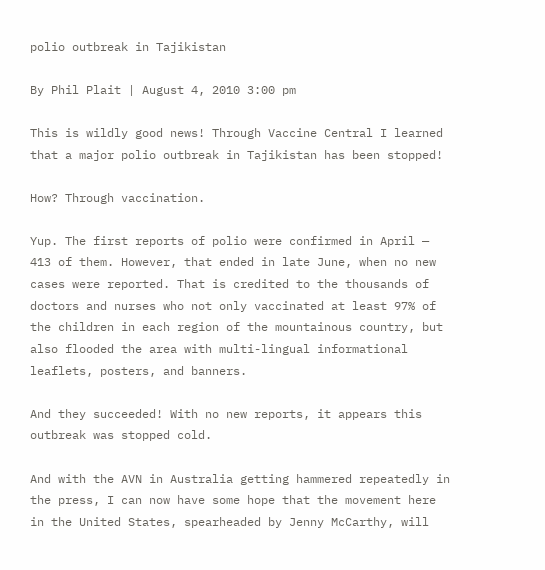polio outbreak in Tajikistan

By Phil Plait | August 4, 2010 3:00 pm

This is wildly good news! Through Vaccine Central I learned that a major polio outbreak in Tajikistan has been stopped!

How? Through vaccination.

Yup. The first reports of polio were confirmed in April — 413 of them. However, that ended in late June, when no new cases were reported. That is credited to the thousands of doctors and nurses who not only vaccinated at least 97% of the children in each region of the mountainous country, but also flooded the area with multi-lingual informational leaflets, posters, and banners.

And they succeeded! With no new reports, it appears this outbreak was stopped cold.

And with the AVN in Australia getting hammered repeatedly in the press, I can now have some hope that the movement here in the United States, spearheaded by Jenny McCarthy, will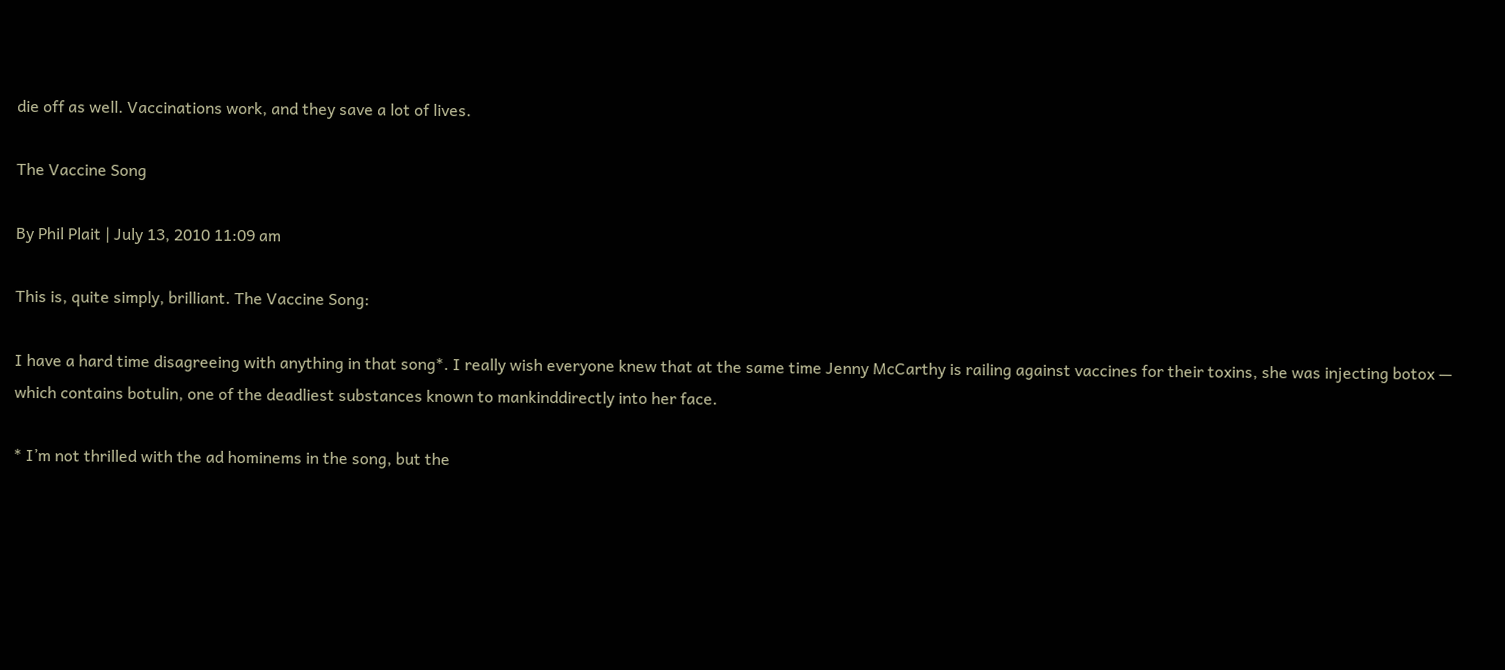die off as well. Vaccinations work, and they save a lot of lives.

The Vaccine Song

By Phil Plait | July 13, 2010 11:09 am

This is, quite simply, brilliant. The Vaccine Song:

I have a hard time disagreeing with anything in that song*. I really wish everyone knew that at the same time Jenny McCarthy is railing against vaccines for their toxins, she was injecting botox — which contains botulin, one of the deadliest substances known to mankinddirectly into her face.

* I’m not thrilled with the ad hominems in the song, but the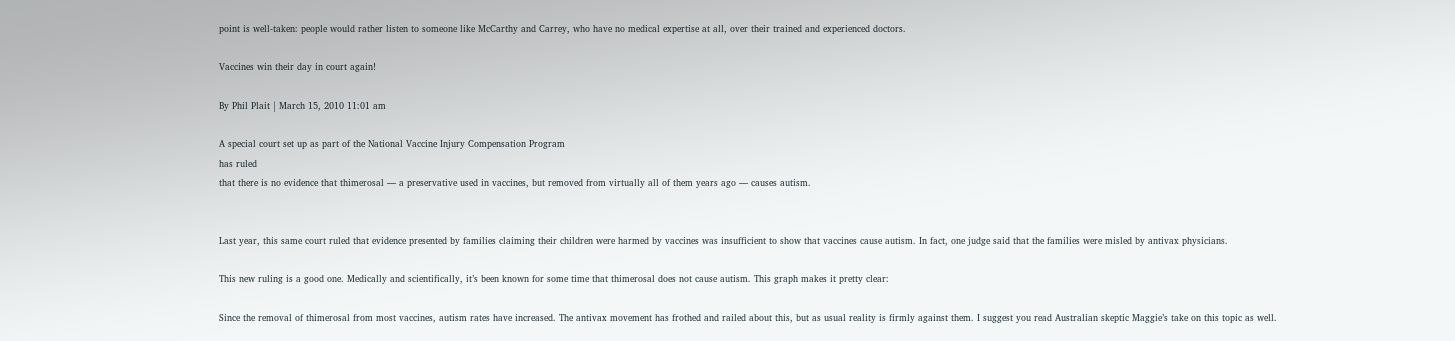point is well-taken: people would rather listen to someone like McCarthy and Carrey, who have no medical expertise at all, over their trained and experienced doctors.

Vaccines win their day in court again!

By Phil Plait | March 15, 2010 11:01 am

A special court set up as part of the National Vaccine Injury Compensation Program
has ruled
that there is no evidence that thimerosal — a preservative used in vaccines, but removed from virtually all of them years ago — causes autism.


Last year, this same court ruled that evidence presented by families claiming their children were harmed by vaccines was insufficient to show that vaccines cause autism. In fact, one judge said that the families were misled by antivax physicians.

This new ruling is a good one. Medically and scientifically, it’s been known for some time that thimerosal does not cause autism. This graph makes it pretty clear:

Since the removal of thimerosal from most vaccines, autism rates have increased. The antivax movement has frothed and railed about this, but as usual reality is firmly against them. I suggest you read Australian skeptic Maggie’s take on this topic as well.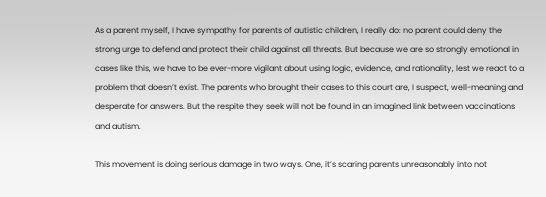As a parent myself, I have sympathy for parents of autistic children, I really do: no parent could deny the strong urge to defend and protect their child against all threats. But because we are so strongly emotional in cases like this, we have to be ever-more vigilant about using logic, evidence, and rationality, lest we react to a problem that doesn’t exist. The parents who brought their cases to this court are, I suspect, well-meaning and desperate for answers. But the respite they seek will not be found in an imagined link between vaccinations and autism.

This movement is doing serious damage in two ways. One, it’s scaring parents unreasonably into not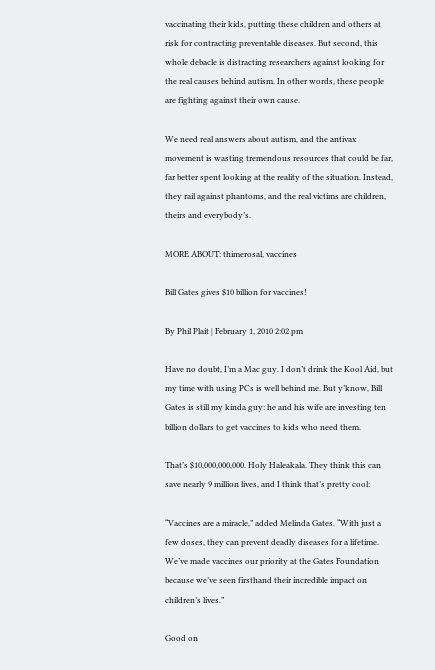vaccinating their kids, putting these children and others at risk for contracting preventable diseases. But second, this whole debacle is distracting researchers against looking for the real causes behind autism. In other words, these people are fighting against their own cause.

We need real answers about autism, and the antivax movement is wasting tremendous resources that could be far, far better spent looking at the reality of the situation. Instead, they rail against phantoms, and the real victims are children, theirs and everybody’s.

MORE ABOUT: thimerosal, vaccines

Bill Gates gives $10 billion for vaccines!

By Phil Plait | February 1, 2010 2:02 pm

Have no doubt, I’m a Mac guy. I don’t drink the Kool Aid, but my time with using PCs is well behind me. But y’know, Bill Gates is still my kinda guy: he and his wife are investing ten billion dollars to get vaccines to kids who need them.

That’s $10,000,000,000. Holy Haleakala. They think this can save nearly 9 million lives, and I think that’s pretty cool:

“Vaccines are a miracle,” added Melinda Gates. “With just a few doses, they can prevent deadly diseases for a lifetime. We’ve made vaccines our priority at the Gates Foundation because we’ve seen firsthand their incredible impact on children’s lives.”

Good on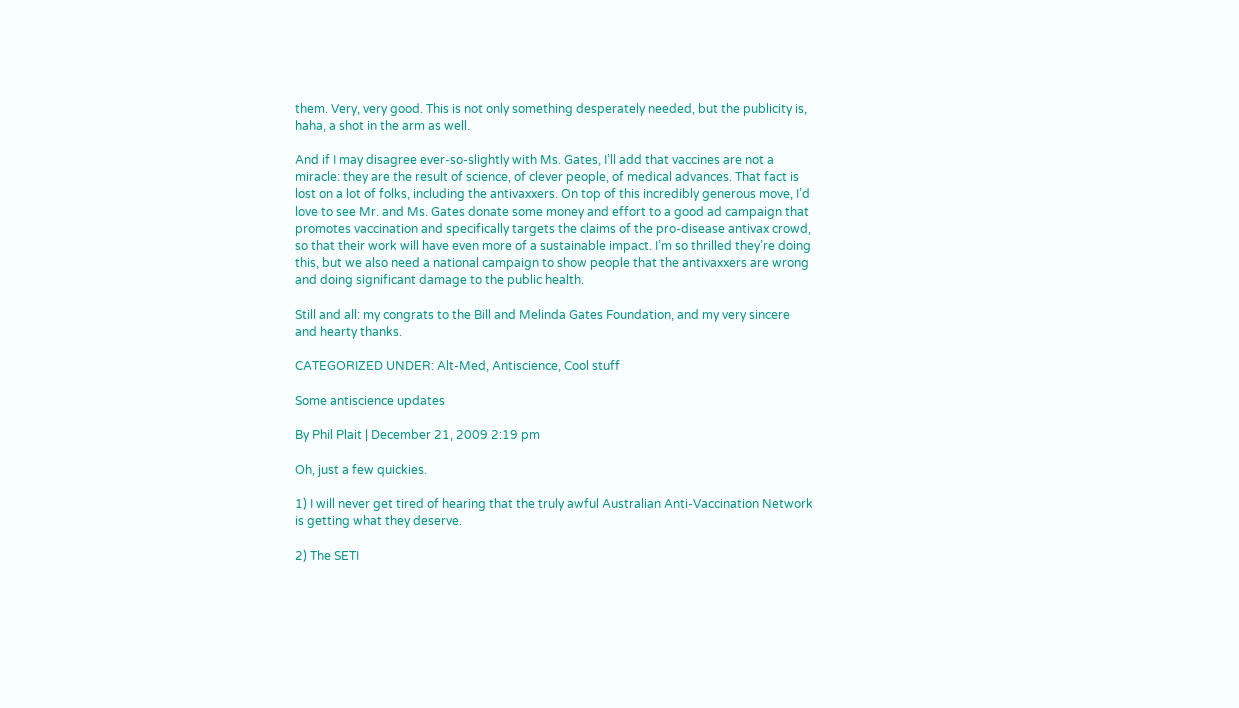them. Very, very good. This is not only something desperately needed, but the publicity is, haha, a shot in the arm as well.

And if I may disagree ever-so-slightly with Ms. Gates, I’ll add that vaccines are not a miracle: they are the result of science, of clever people, of medical advances. That fact is lost on a lot of folks, including the antivaxxers. On top of this incredibly generous move, I’d love to see Mr. and Ms. Gates donate some money and effort to a good ad campaign that promotes vaccination and specifically targets the claims of the pro-disease antivax crowd, so that their work will have even more of a sustainable impact. I’m so thrilled they’re doing this, but we also need a national campaign to show people that the antivaxxers are wrong and doing significant damage to the public health.

Still and all: my congrats to the Bill and Melinda Gates Foundation, and my very sincere and hearty thanks.

CATEGORIZED UNDER: Alt-Med, Antiscience, Cool stuff

Some antiscience updates

By Phil Plait | December 21, 2009 2:19 pm

Oh, just a few quickies.

1) I will never get tired of hearing that the truly awful Australian Anti-Vaccination Network is getting what they deserve.

2) The SETI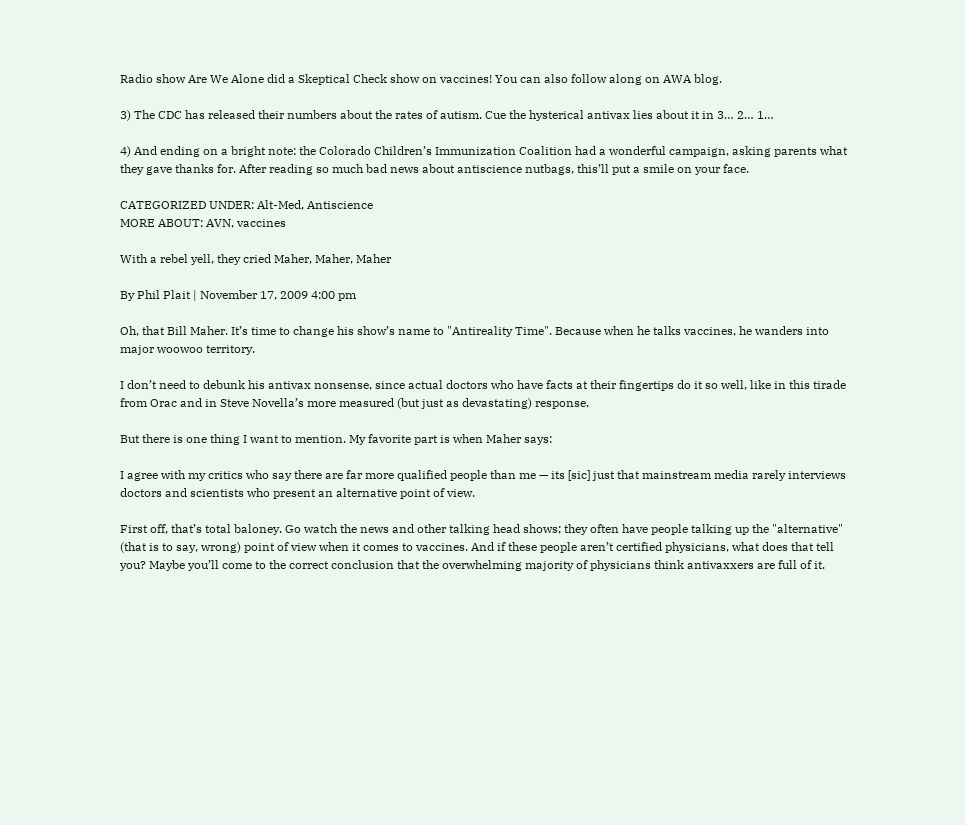Radio show Are We Alone did a Skeptical Check show on vaccines! You can also follow along on AWA blog.

3) The CDC has released their numbers about the rates of autism. Cue the hysterical antivax lies about it in 3… 2… 1…

4) And ending on a bright note: the Colorado Children’s Immunization Coalition had a wonderful campaign, asking parents what they gave thanks for. After reading so much bad news about antiscience nutbags, this’ll put a smile on your face.

CATEGORIZED UNDER: Alt-Med, Antiscience
MORE ABOUT: AVN, vaccines

With a rebel yell, they cried Maher, Maher, Maher

By Phil Plait | November 17, 2009 4:00 pm

Oh, that Bill Maher. It’s time to change his show’s name to "Antireality Time". Because when he talks vaccines, he wanders into major woowoo territory.

I don’t need to debunk his antivax nonsense, since actual doctors who have facts at their fingertips do it so well, like in this tirade from Orac and in Steve Novella’s more measured (but just as devastating) response.

But there is one thing I want to mention. My favorite part is when Maher says:

I agree with my critics who say there are far more qualified people than me — its [sic] just that mainstream media rarely interviews doctors and scientists who present an alternative point of view.

First off, that’s total baloney. Go watch the news and other talking head shows; they often have people talking up the "alternative" (that is to say, wrong) point of view when it comes to vaccines. And if these people aren’t certified physicians, what does that tell you? Maybe you’ll come to the correct conclusion that the overwhelming majority of physicians think antivaxxers are full of it.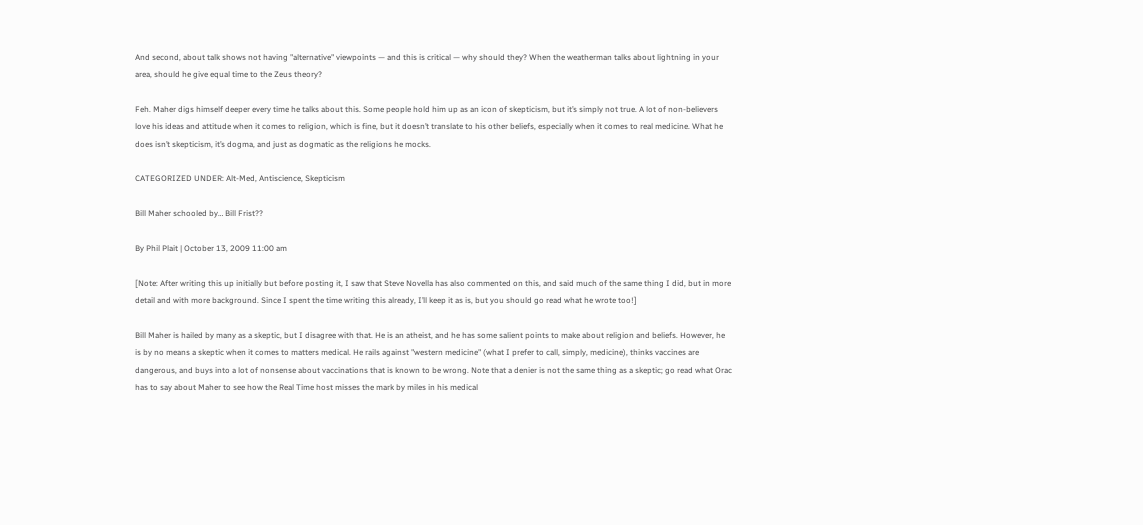And second, about talk shows not having "alternative" viewpoints — and this is critical — why should they? When the weatherman talks about lightning in your area, should he give equal time to the Zeus theory?

Feh. Maher digs himself deeper every time he talks about this. Some people hold him up as an icon of skepticism, but it’s simply not true. A lot of non-believers love his ideas and attitude when it comes to religion, which is fine, but it doesn’t translate to his other beliefs, especially when it comes to real medicine. What he does isn’t skepticism, it’s dogma, and just as dogmatic as the religions he mocks.

CATEGORIZED UNDER: Alt-Med, Antiscience, Skepticism

Bill Maher schooled by… Bill Frist??

By Phil Plait | October 13, 2009 11:00 am

[Note: After writing this up initially but before posting it, I saw that Steve Novella has also commented on this, and said much of the same thing I did, but in more detail and with more background. Since I spent the time writing this already, I’ll keep it as is, but you should go read what he wrote too!]

Bill Maher is hailed by many as a skeptic, but I disagree with that. He is an atheist, and he has some salient points to make about religion and beliefs. However, he is by no means a skeptic when it comes to matters medical. He rails against "western medicine" (what I prefer to call, simply, medicine), thinks vaccines are dangerous, and buys into a lot of nonsense about vaccinations that is known to be wrong. Note that a denier is not the same thing as a skeptic; go read what Orac has to say about Maher to see how the Real Time host misses the mark by miles in his medical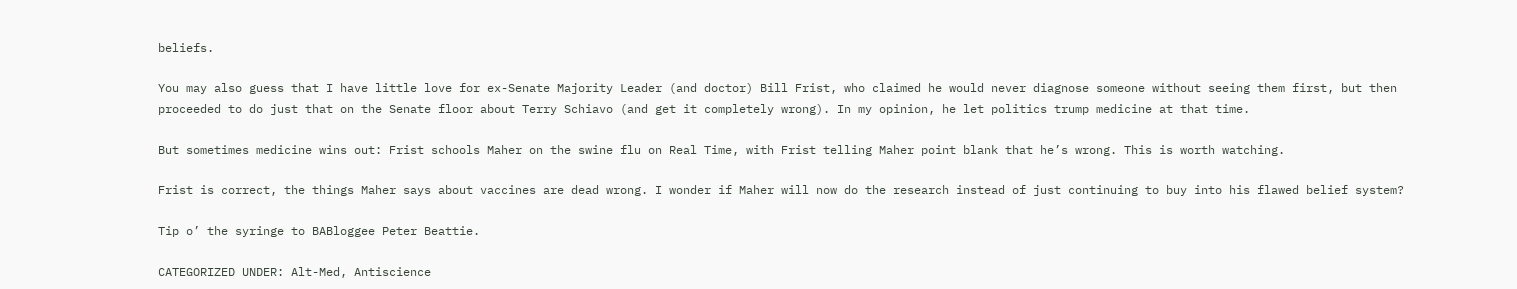beliefs.

You may also guess that I have little love for ex-Senate Majority Leader (and doctor) Bill Frist, who claimed he would never diagnose someone without seeing them first, but then proceeded to do just that on the Senate floor about Terry Schiavo (and get it completely wrong). In my opinion, he let politics trump medicine at that time.

But sometimes medicine wins out: Frist schools Maher on the swine flu on Real Time, with Frist telling Maher point blank that he’s wrong. This is worth watching.

Frist is correct, the things Maher says about vaccines are dead wrong. I wonder if Maher will now do the research instead of just continuing to buy into his flawed belief system?

Tip o’ the syringe to BABloggee Peter Beattie.

CATEGORIZED UNDER: Alt-Med, Antiscience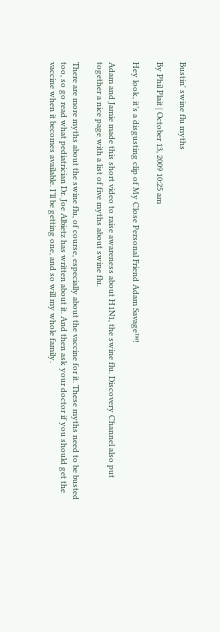Bustin' swine flu myths

By Phil Plait | October 13, 2009 10:25 am

Hey look, it’s a disgusting clip of My Close Personal Friend Adam Savage™!

Adam and Jamie made this short video to raise awareness about H1N1, the swine flu. Discovery Channel also put together a nice page with a list of five myths about swine flu.

There are more myths about the swine flu, of course, especially about the vaccine for it. These myths need to be busted too, so go read what pediatrician Dr. Joe Albietz has written about it. And then ask your doctor if you should get the vaccine when it becomes available. I’ll be getting one, and so will my whole family.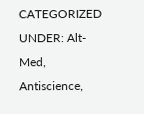CATEGORIZED UNDER: Alt-Med, Antiscience,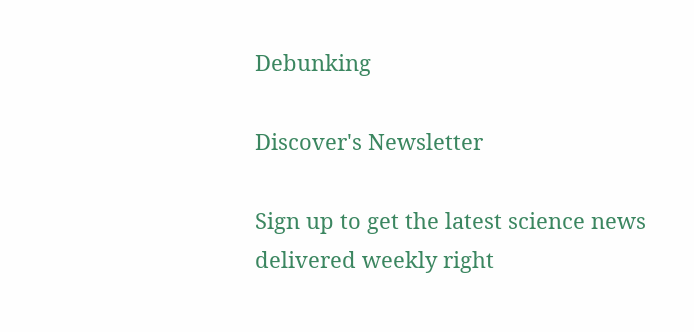Debunking

Discover's Newsletter

Sign up to get the latest science news delivered weekly right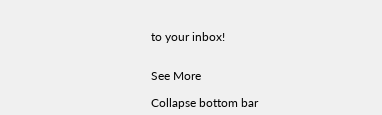to your inbox!


See More

Collapse bottom bar